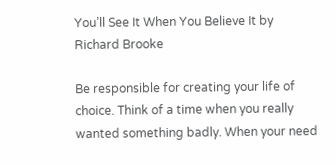You’ll See It When You Believe It by Richard Brooke

Be responsible for creating your life of choice. Think of a time when you really wanted something badly. When your need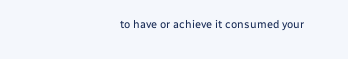to have or achieve it consumed your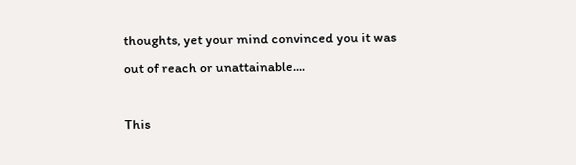thoughts, yet your mind convinced you it was out of reach or unattainable....

This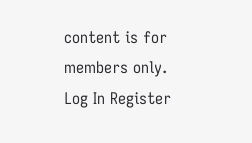content is for members only.
Log In Register